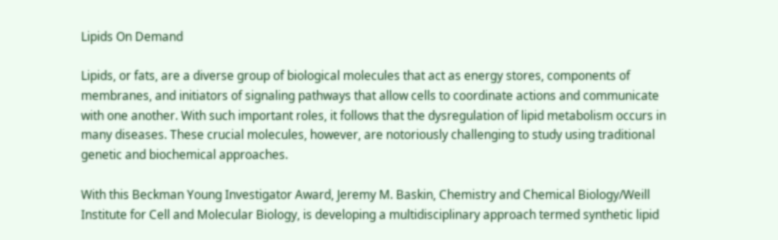Lipids On Demand

Lipids, or fats, are a diverse group of biological molecules that act as energy stores, components of membranes, and initiators of signaling pathways that allow cells to coordinate actions and communicate with one another. With such important roles, it follows that the dysregulation of lipid metabolism occurs in many diseases. These crucial molecules, however, are notoriously challenging to study using traditional genetic and biochemical approaches.

With this Beckman Young Investigator Award, Jeremy M. Baskin, Chemistry and Chemical Biology/Weill Institute for Cell and Molecular Biology, is developing a multidisciplinary approach termed synthetic lipid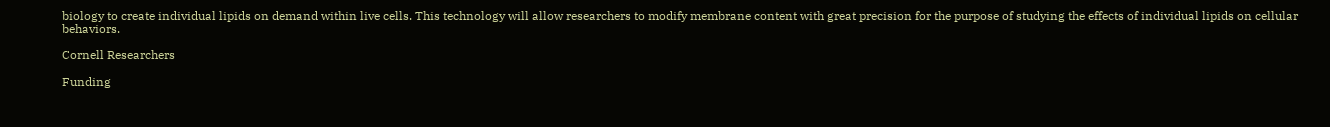biology to create individual lipids on demand within live cells. This technology will allow researchers to modify membrane content with great precision for the purpose of studying the effects of individual lipids on cellular behaviors.

Cornell Researchers

Funding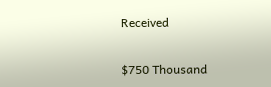Received

$750 Thousand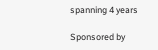spanning 4 years

Sponsored by